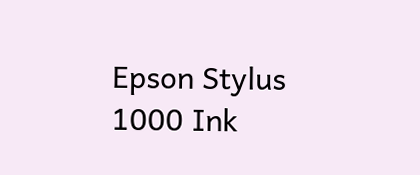Epson Stylus 1000 Ink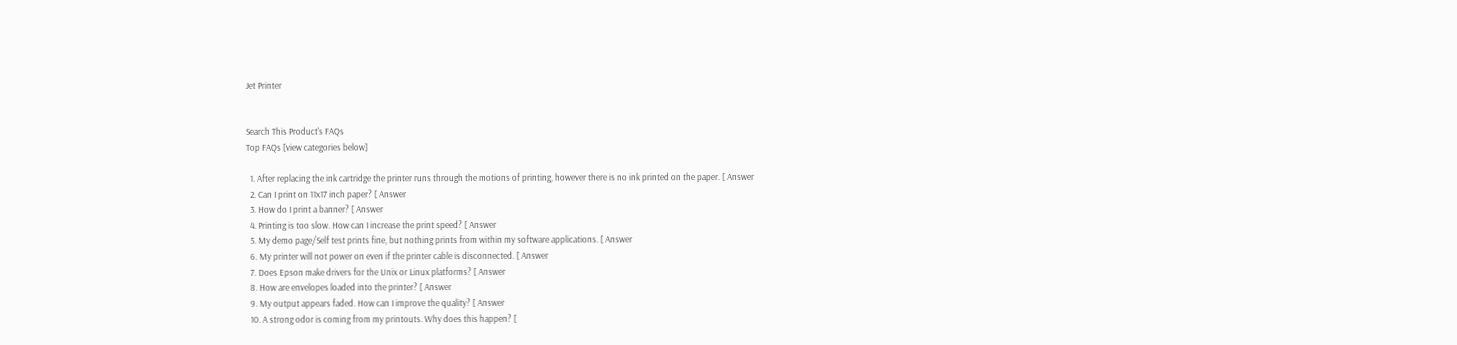Jet Printer


Search This Product's FAQs
Top FAQs [view categories below]

  1. After replacing the ink cartridge the printer runs through the motions of printing, however there is no ink printed on the paper. [ Answer
  2. Can I print on 11x17 inch paper? [ Answer
  3. How do I print a banner? [ Answer
  4. Printing is too slow. How can I increase the print speed? [ Answer
  5. My demo page/Self test prints fine, but nothing prints from within my software applications. [ Answer
  6. My printer will not power on even if the printer cable is disconnected. [ Answer
  7. Does Epson make drivers for the Unix or Linux platforms? [ Answer
  8. How are envelopes loaded into the printer? [ Answer
  9. My output appears faded. How can I improve the quality? [ Answer
  10. A strong odor is coming from my printouts. Why does this happen? [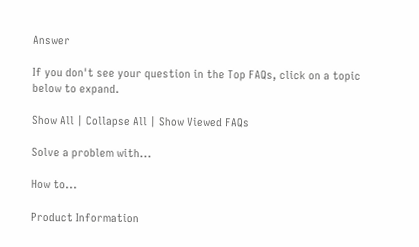Answer

If you don't see your question in the Top FAQs, click on a topic
below to expand.

Show All | Collapse All | Show Viewed FAQs

Solve a problem with...

How to...

Product Information